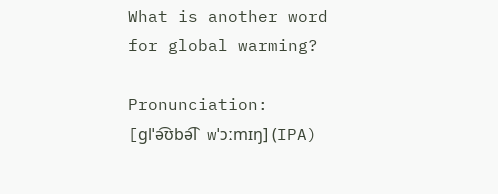What is another word for global warming?

Pronunciation: [ɡlˈə͡ʊbə͡l wˈɔːmɪŋ] (IPA)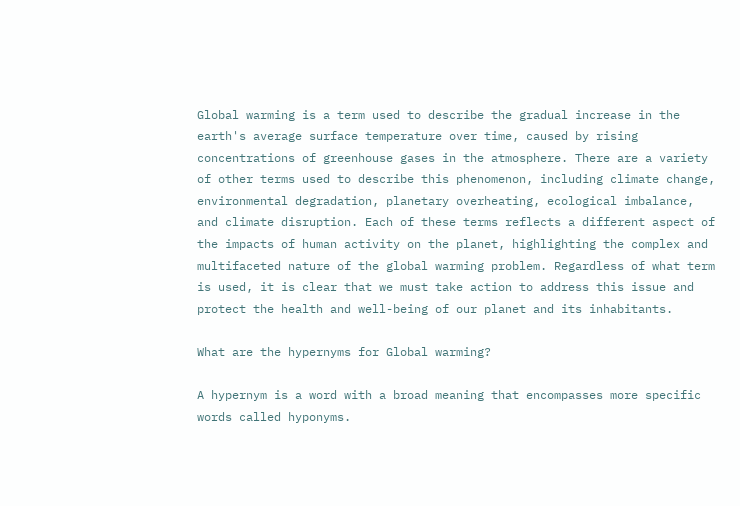Global warming is a term used to describe the gradual increase in the earth's average surface temperature over time, caused by rising concentrations of greenhouse gases in the atmosphere. There are a variety of other terms used to describe this phenomenon, including climate change, environmental degradation, planetary overheating, ecological imbalance, and climate disruption. Each of these terms reflects a different aspect of the impacts of human activity on the planet, highlighting the complex and multifaceted nature of the global warming problem. Regardless of what term is used, it is clear that we must take action to address this issue and protect the health and well-being of our planet and its inhabitants.

What are the hypernyms for Global warming?

A hypernym is a word with a broad meaning that encompasses more specific words called hyponyms.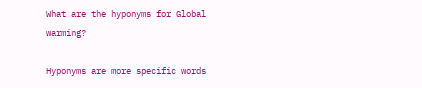What are the hyponyms for Global warming?

Hyponyms are more specific words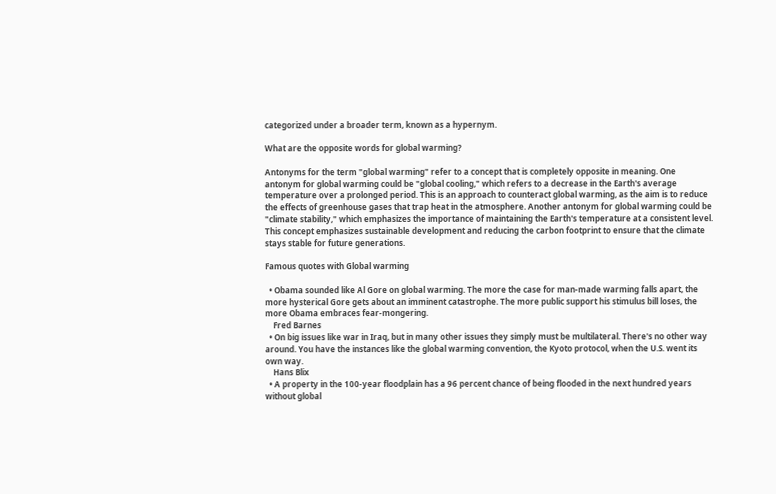categorized under a broader term, known as a hypernym.

What are the opposite words for global warming?

Antonyms for the term "global warming" refer to a concept that is completely opposite in meaning. One antonym for global warming could be "global cooling," which refers to a decrease in the Earth's average temperature over a prolonged period. This is an approach to counteract global warming, as the aim is to reduce the effects of greenhouse gases that trap heat in the atmosphere. Another antonym for global warming could be "climate stability," which emphasizes the importance of maintaining the Earth's temperature at a consistent level. This concept emphasizes sustainable development and reducing the carbon footprint to ensure that the climate stays stable for future generations.

Famous quotes with Global warming

  • Obama sounded like Al Gore on global warming. The more the case for man-made warming falls apart, the more hysterical Gore gets about an imminent catastrophe. The more public support his stimulus bill loses, the more Obama embraces fear-mongering.
    Fred Barnes
  • On big issues like war in Iraq, but in many other issues they simply must be multilateral. There's no other way around. You have the instances like the global warming convention, the Kyoto protocol, when the U.S. went its own way.
    Hans Blix
  • A property in the 100-year floodplain has a 96 percent chance of being flooded in the next hundred years without global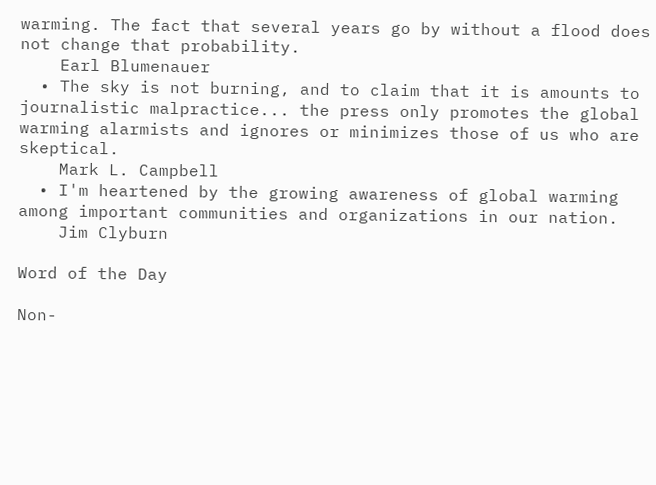warming. The fact that several years go by without a flood does not change that probability.
    Earl Blumenauer
  • The sky is not burning, and to claim that it is amounts to journalistic malpractice... the press only promotes the global warming alarmists and ignores or minimizes those of us who are skeptical.
    Mark L. Campbell
  • I'm heartened by the growing awareness of global warming among important communities and organizations in our nation.
    Jim Clyburn

Word of the Day

Non-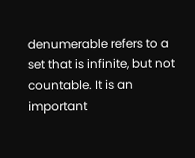denumerable refers to a set that is infinite, but not countable. It is an important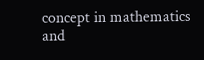concept in mathematics and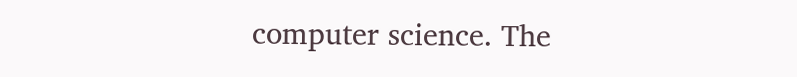computer science. The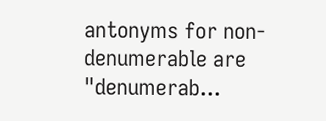antonyms for non-denumerable are "denumerab...